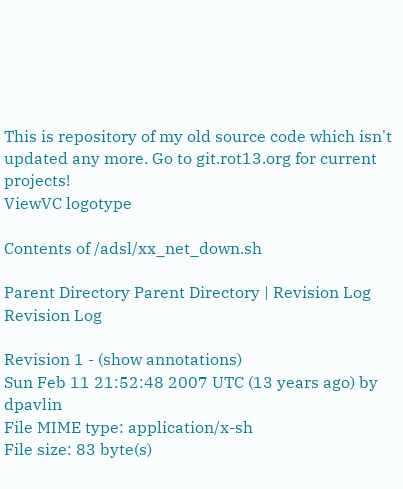This is repository of my old source code which isn't updated any more. Go to git.rot13.org for current projects!
ViewVC logotype

Contents of /adsl/xx_net_down.sh

Parent Directory Parent Directory | Revision Log Revision Log

Revision 1 - (show annotations)
Sun Feb 11 21:52:48 2007 UTC (13 years ago) by dpavlin
File MIME type: application/x-sh
File size: 83 byte(s)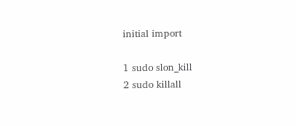initial import

1 sudo slon_kill
2 sudo killall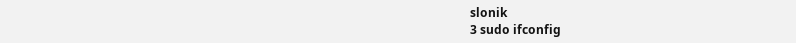slonik
3 sudo ifconfig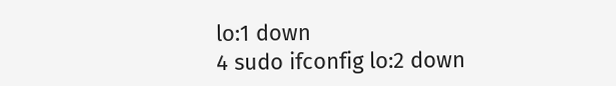lo:1 down
4 sudo ifconfig lo:2 down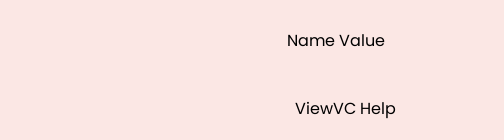Name Value

  ViewVC Help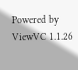Powered by ViewVC 1.1.26